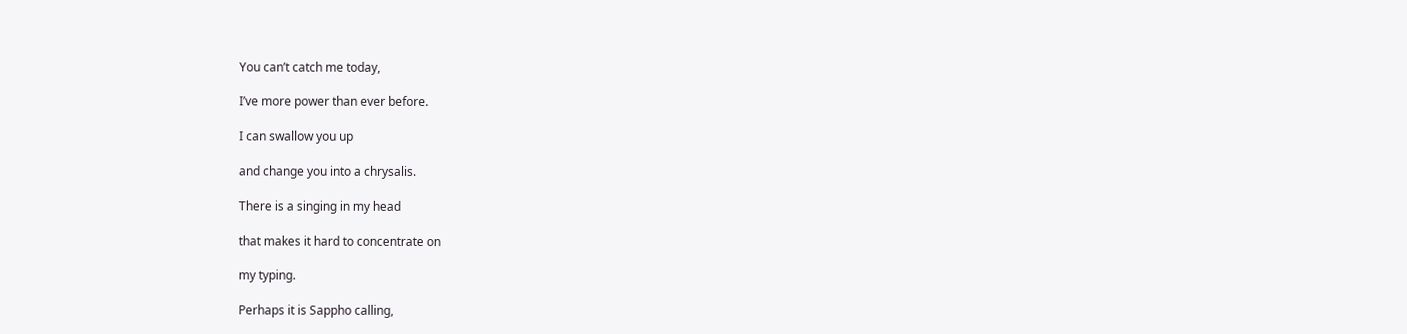You can’t catch me today,

I’ve more power than ever before.

I can swallow you up

and change you into a chrysalis.

There is a singing in my head

that makes it hard to concentrate on

my typing.

Perhaps it is Sappho calling,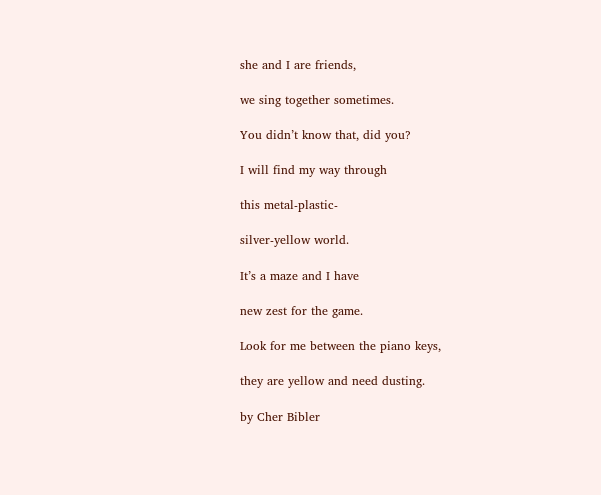she and I are friends,

we sing together sometimes.

You didn’t know that, did you?

I will find my way through

this metal-plastic-

silver-yellow world.

It’s a maze and I have

new zest for the game.

Look for me between the piano keys,

they are yellow and need dusting.

by Cher Bibler